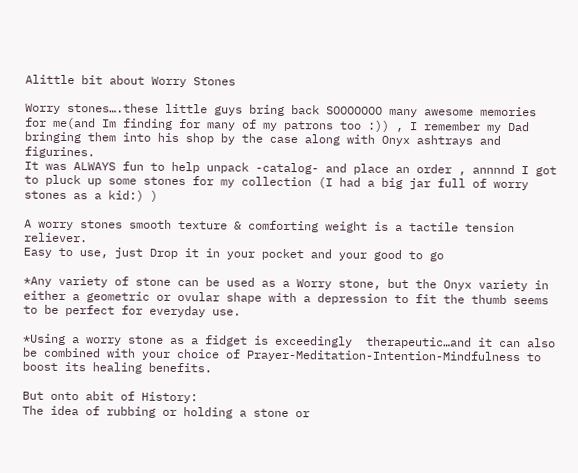Alittle bit about Worry Stones

Worry stones….these little guys bring back SOOOOOOO many awesome memories for me(and Im finding for many of my patrons too :)) , I remember my Dad bringing them into his shop by the case along with Onyx ashtrays and figurines.
It was ALWAYS fun to help unpack -catalog- and place an order , annnnd I got to pluck up some stones for my collection (I had a big jar full of worry stones as a kid:) )

A worry stones smooth texture & comforting weight is a tactile tension reliever.
Easy to use, just Drop it in your pocket and your good to go

*Any variety of stone can be used as a Worry stone, but the Onyx variety in either a geometric or ovular shape with a depression to fit the thumb seems to be perfect for everyday use.

*Using a worry stone as a fidget is exceedingly  therapeutic…and it can also be combined with your choice of Prayer-Meditation-Intention-Mindfulness to boost its healing benefits.

But onto abit of History:
The idea of rubbing or holding a stone or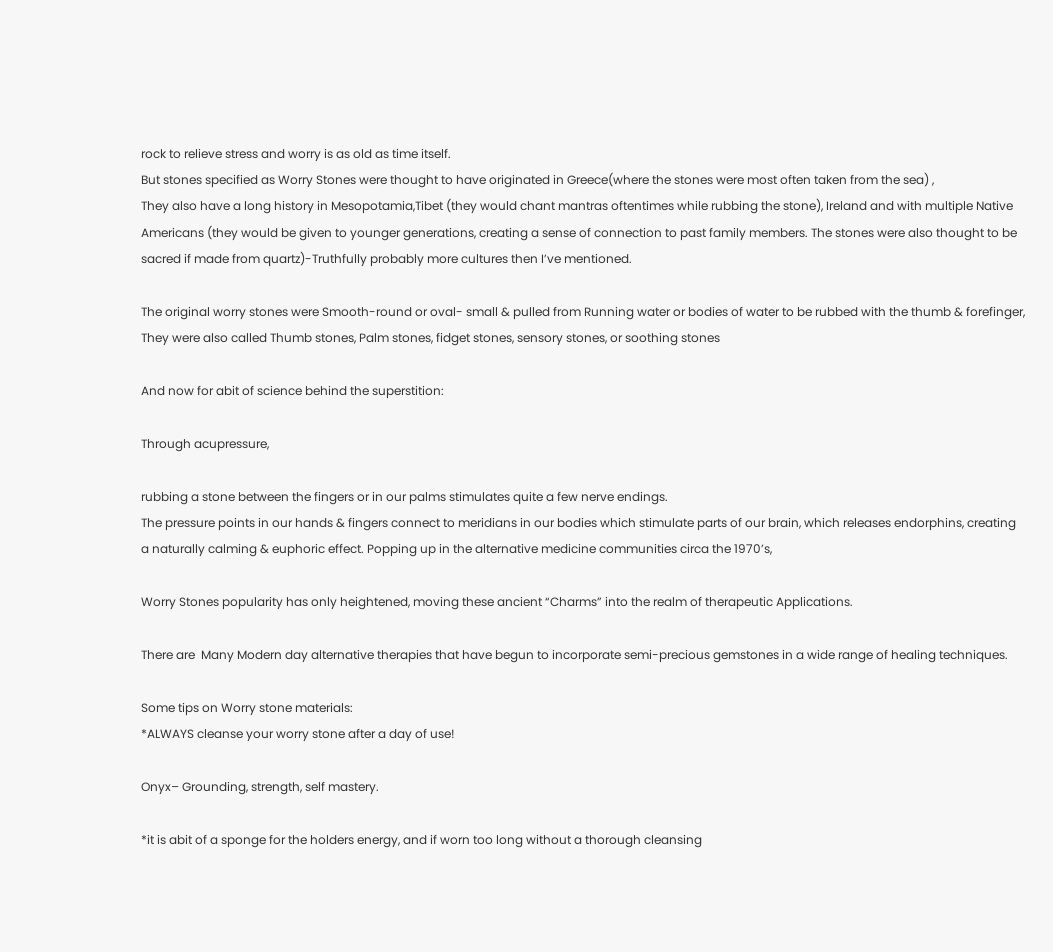rock to relieve stress and worry is as old as time itself.
But stones specified as Worry Stones were thought to have originated in Greece(where the stones were most often taken from the sea) ,
They also have a long history in Mesopotamia,Tibet (they would chant mantras oftentimes while rubbing the stone), Ireland and with multiple Native Americans (they would be given to younger generations, creating a sense of connection to past family members. The stones were also thought to be sacred if made from quartz)-Truthfully probably more cultures then I’ve mentioned.

The original worry stones were Smooth-round or oval- small & pulled from Running water or bodies of water to be rubbed with the thumb & forefinger,
They were also called Thumb stones, Palm stones, fidget stones, sensory stones, or soothing stones

And now for abit of science behind the superstition:

Through acupressure,

rubbing a stone between the fingers or in our palms stimulates quite a few nerve endings.
The pressure points in our hands & fingers connect to meridians in our bodies which stimulate parts of our brain, which releases endorphins, creating a naturally calming & euphoric effect. Popping up in the alternative medicine communities circa the 1970’s,

Worry Stones popularity has only heightened, moving these ancient “Charms” into the realm of therapeutic Applications.

There are  Many Modern day alternative therapies that have begun to incorporate semi-precious gemstones in a wide range of healing techniques.

Some tips on Worry stone materials:
*ALWAYS cleanse your worry stone after a day of use!

Onyx– Grounding, strength, self mastery.

*it is abit of a sponge for the holders energy, and if worn too long without a thorough cleansing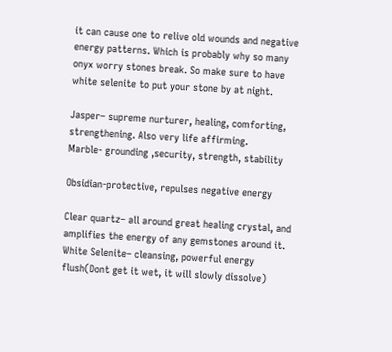it can cause one to relive old wounds and negative energy patterns. Which is probably why so many onyx worry stones break. So make sure to have white selenite to put your stone by at night.

Jasper– supreme nurturer, healing, comforting, strengthening. Also very life affirming.
Marble- grounding ,security, strength, stability

Obsidian-protective, repulses negative energy

Clear quartz– all around great healing crystal, and amplifies the energy of any gemstones around it.
White Selenite– cleansing, powerful energy flush(Dont get it wet, it will slowly dissolve)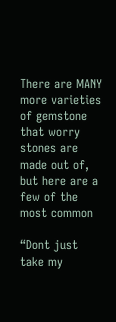There are MANY more varieties of gemstone that worry stones are made out of, but here are a few of the most common

“Dont just take my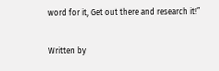word for it, Get out there and research it!”

Written by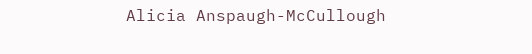Alicia Anspaugh-McCullough